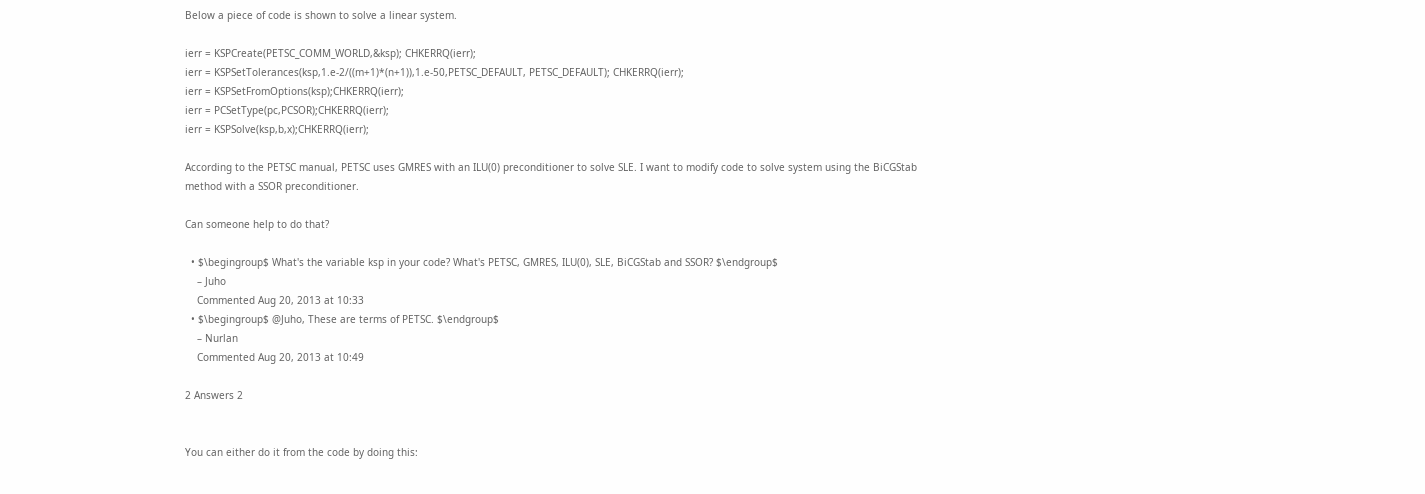Below a piece of code is shown to solve a linear system.

ierr = KSPCreate(PETSC_COMM_WORLD,&ksp); CHKERRQ(ierr);
ierr = KSPSetTolerances(ksp,1.e-2/((m+1)*(n+1)),1.e-50,PETSC_DEFAULT, PETSC_DEFAULT); CHKERRQ(ierr);
ierr = KSPSetFromOptions(ksp);CHKERRQ(ierr);
ierr = PCSetType(pc,PCSOR);CHKERRQ(ierr);
ierr = KSPSolve(ksp,b,x);CHKERRQ(ierr);

According to the PETSC manual, PETSC uses GMRES with an ILU(0) preconditioner to solve SLE. I want to modify code to solve system using the BiCGStab method with a SSOR preconditioner.

Can someone help to do that?

  • $\begingroup$ What's the variable ksp in your code? What's PETSC, GMRES, ILU(0), SLE, BiCGStab and SSOR? $\endgroup$
    – Juho
    Commented Aug 20, 2013 at 10:33
  • $\begingroup$ @Juho, These are terms of PETSC. $\endgroup$
    – Nurlan
    Commented Aug 20, 2013 at 10:49

2 Answers 2


You can either do it from the code by doing this: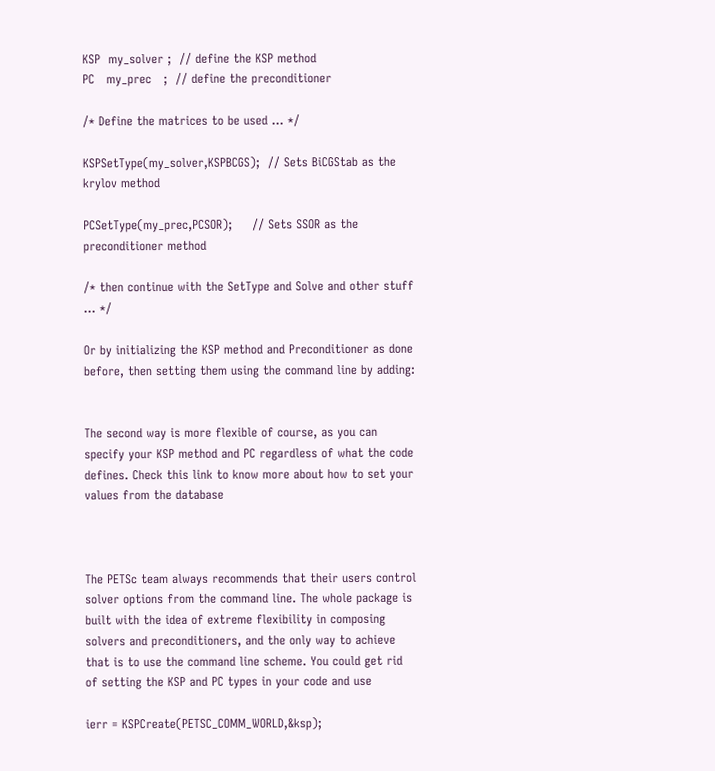KSP  my_solver ;  // define the KSP method
PC   my_prec   ;  // define the preconditioner

/* Define the matrices to be used ... */

KSPSetType(my_solver,KSPBCGS);  // Sets BiCGStab as the krylov method

PCSetType(my_prec,PCSOR);     // Sets SSOR as the preconditioner method

/* then continue with the SetType and Solve and other stuff ... */

Or by initializing the KSP method and Preconditioner as done before, then setting them using the command line by adding:


The second way is more flexible of course, as you can specify your KSP method and PC regardless of what the code defines. Check this link to know more about how to set your values from the database



The PETSc team always recommends that their users control solver options from the command line. The whole package is built with the idea of extreme flexibility in composing solvers and preconditioners, and the only way to achieve that is to use the command line scheme. You could get rid of setting the KSP and PC types in your code and use

ierr = KSPCreate(PETSC_COMM_WORLD,&ksp);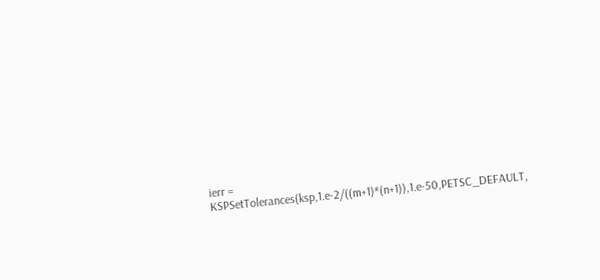ierr = KSPSetTolerances(ksp,1.e-2/((m+1)*(n+1)),1.e-50,PETSC_DEFAULT,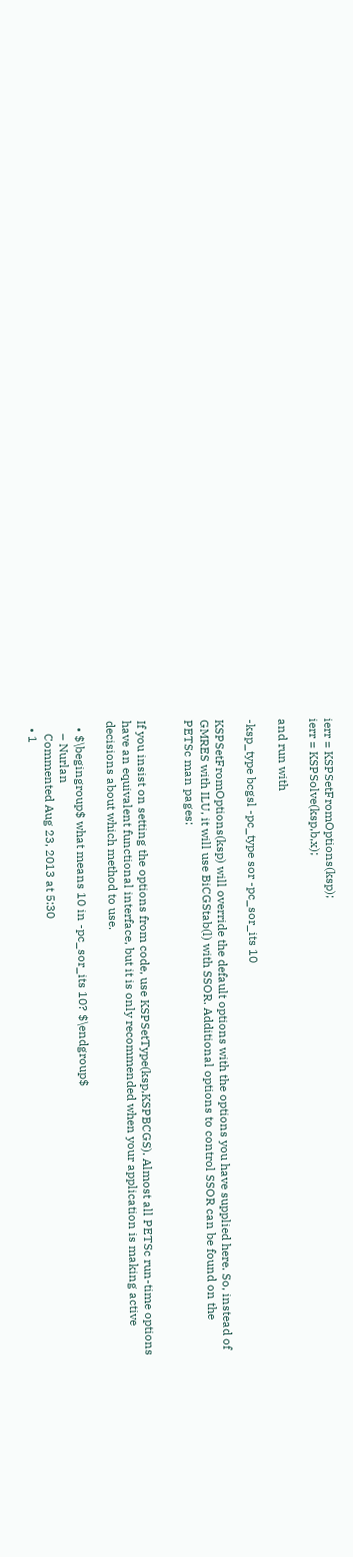ierr = KSPSetFromOptions(ksp);
ierr = KSPSolve(ksp,b,x);

and run with

-ksp_type bcgsl -pc_type sor -pc_sor_its 10

KSPSetFromOptions(ksp) will override the default options with the options you have supplied here. So, instead of GMRES with ILU, it will use BiCGStab(l) with SSOR. Additional options to control SSOR can be found on the PETSc man pages:


If you insist on setting the options from code, use KSPSetType(ksp,KSPBCGS). Almost all PETSc run-time options have an equivalent functional interface, but it is only recommended when your application is making active decisions about which method to use.

  • $\begingroup$ what means 10 in -pc_sor_its 10? $\endgroup$
    – Nurlan
    Commented Aug 23, 2013 at 5:30
  • 1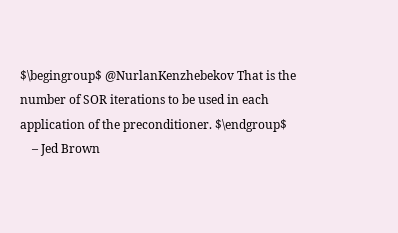$\begingroup$ @NurlanKenzhebekov That is the number of SOR iterations to be used in each application of the preconditioner. $\endgroup$
    – Jed Brown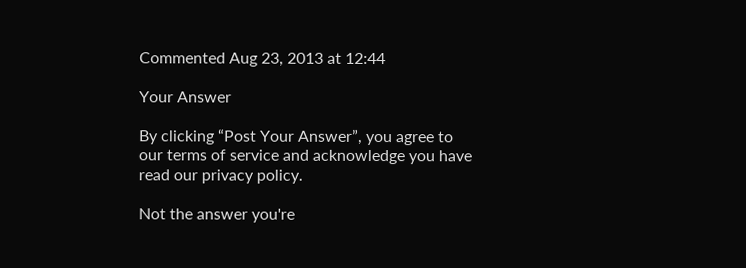Commented Aug 23, 2013 at 12:44

Your Answer

By clicking “Post Your Answer”, you agree to our terms of service and acknowledge you have read our privacy policy.

Not the answer you're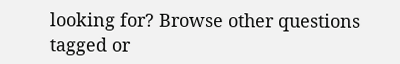looking for? Browse other questions tagged or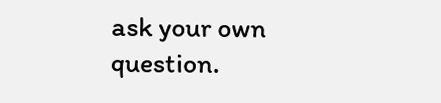ask your own question.